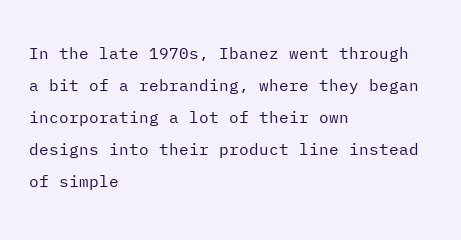In the late 1970s, Ibanez went through a bit of a rebranding, where they began incorporating a lot of their own designs into their product line instead of simple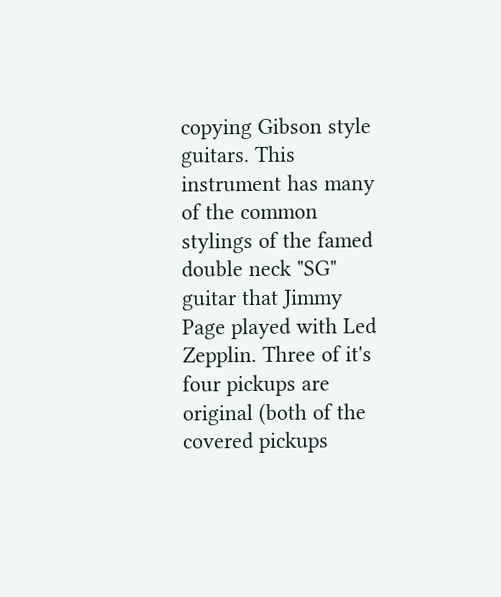copying Gibson style guitars. This instrument has many of the common stylings of the famed double neck "SG" guitar that Jimmy Page played with Led Zepplin. Three of it's four pickups are original (both of the covered pickups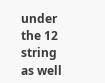under the 12 string as well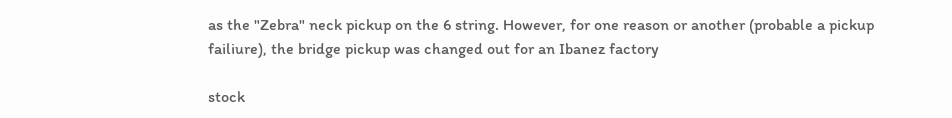as the "Zebra" neck pickup on the 6 string. However, for one reason or another (probable a pickup failiure), the bridge pickup was changed out for an Ibanez factory

stock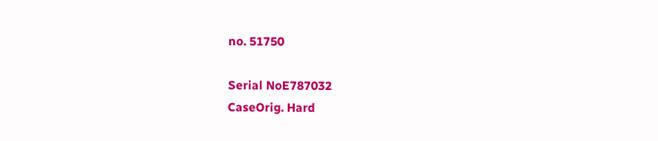no. 51750

Serial NoE787032
CaseOrig. Hard